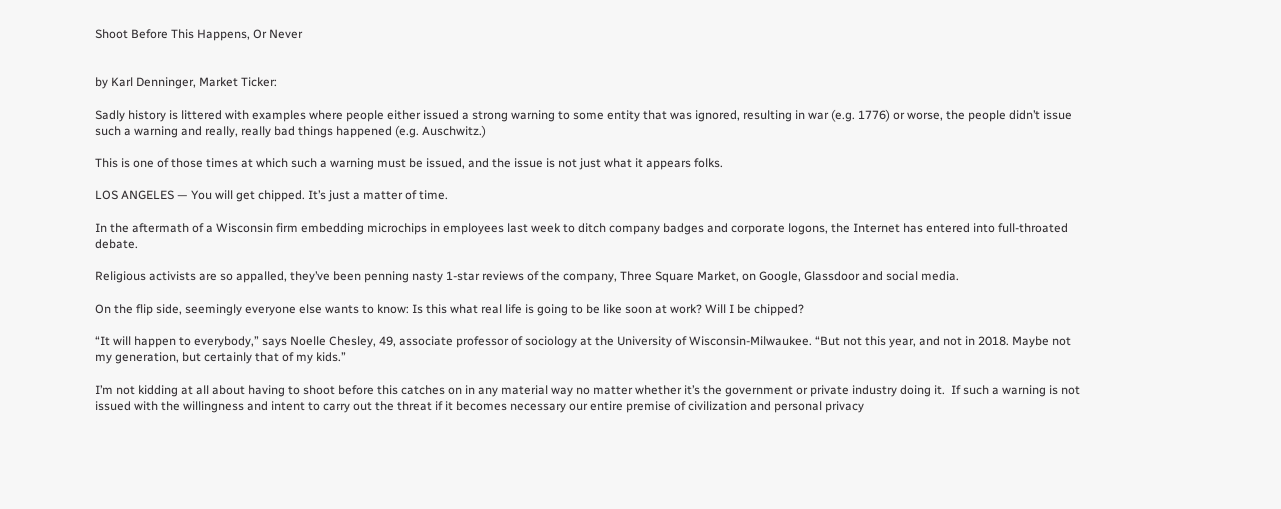Shoot Before This Happens, Or Never


by Karl Denninger, Market Ticker:

Sadly history is littered with examples where people either issued a strong warning to some entity that was ignored, resulting in war (e.g. 1776) or worse, the people didn’t issue such a warning and really, really bad things happened (e.g. Auschwitz.)

This is one of those times at which such a warning must be issued, and the issue is not just what it appears folks.

LOS ANGELES — You will get chipped. It’s just a matter of time.

In the aftermath of a Wisconsin firm embedding microchips in employees last week to ditch company badges and corporate logons, the Internet has entered into full-throated debate.

Religious activists are so appalled, they’ve been penning nasty 1-star reviews of the company, Three Square Market, on Google, Glassdoor and social media.

On the flip side, seemingly everyone else wants to know: Is this what real life is going to be like soon at work? Will I be chipped?

“It will happen to everybody,” says Noelle Chesley, 49, associate professor of sociology at the University of Wisconsin-Milwaukee. “But not this year, and not in 2018. Maybe not my generation, but certainly that of my kids.”

I’m not kidding at all about having to shoot before this catches on in any material way no matter whether it’s the government or private industry doing it.  If such a warning is not issued with the willingness and intent to carry out the threat if it becomes necessary our entire premise of civilization and personal privacy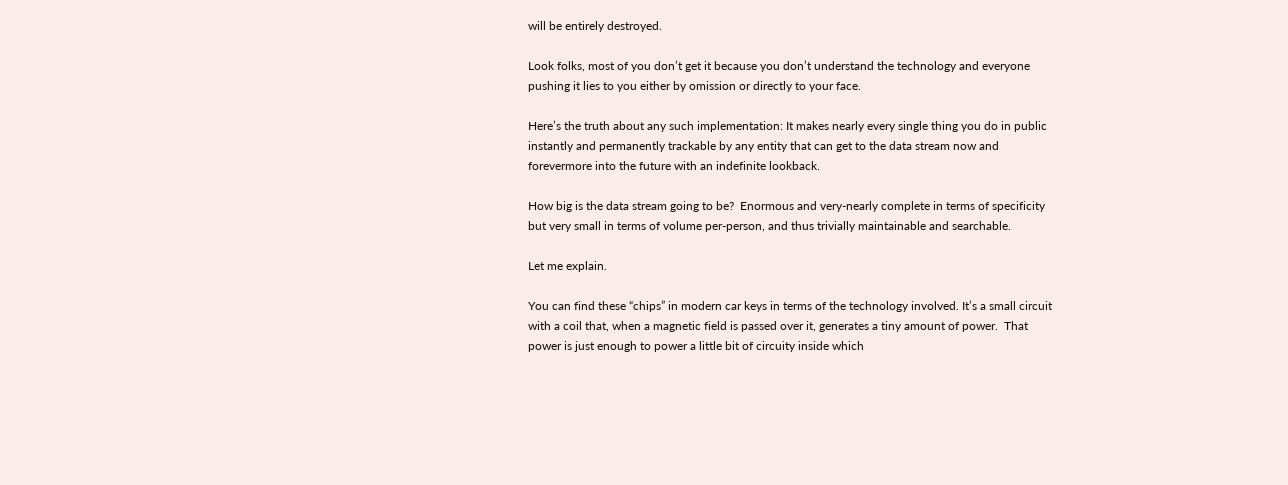will be entirely destroyed.

Look folks, most of you don’t get it because you don’t understand the technology and everyone pushing it lies to you either by omission or directly to your face.

Here’s the truth about any such implementation: It makes nearly every single thing you do in public instantly and permanently trackable by any entity that can get to the data stream now and forevermore into the future with an indefinite lookback.

How big is the data stream going to be?  Enormous and very-nearly complete in terms of specificity but very small in terms of volume per-person, and thus trivially maintainable and searchable.

Let me explain.

You can find these “chips” in modern car keys in terms of the technology involved. It’s a small circuit with a coil that, when a magnetic field is passed over it, generates a tiny amount of power.  That power is just enough to power a little bit of circuity inside which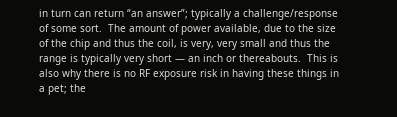in turn can return “an answer”; typically a challenge/response of some sort.  The amount of power available, due to the size of the chip and thus the coil, is very, very small and thus the range is typically very short — an inch or thereabouts.  This is also why there is no RF exposure risk in having these things in a pet; the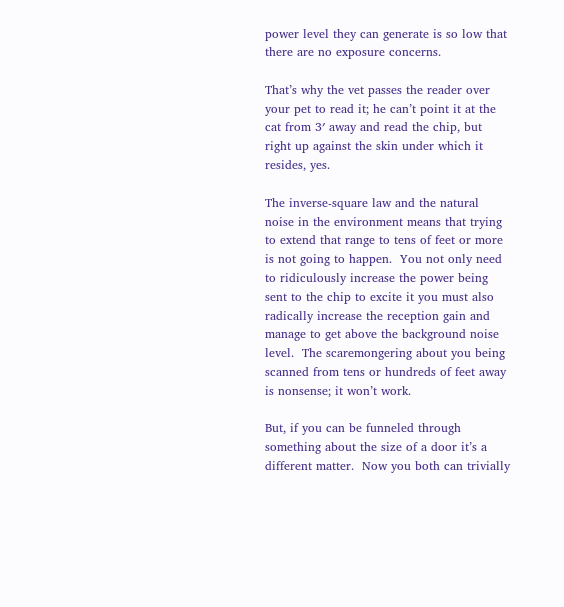power level they can generate is so low that there are no exposure concerns.

That’s why the vet passes the reader over your pet to read it; he can’t point it at the cat from 3′ away and read the chip, but right up against the skin under which it resides, yes.

The inverse-square law and the natural noise in the environment means that trying to extend that range to tens of feet or more is not going to happen.  You not only need to ridiculously increase the power being sent to the chip to excite it you must also radically increase the reception gain and manage to get above the background noise level.  The scaremongering about you being scanned from tens or hundreds of feet away is nonsense; it won’t work.

But, if you can be funneled through something about the size of a door it’s a different matter.  Now you both can trivially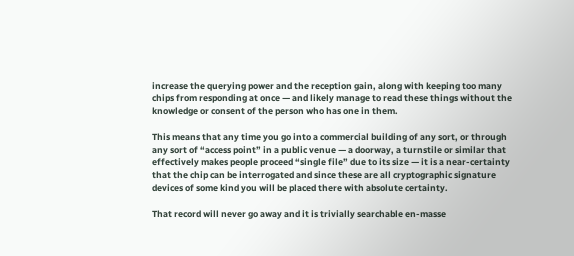increase the querying power and the reception gain, along with keeping too many chips from responding at once — and likely manage to read these things without the knowledge or consent of the person who has one in them.

This means that any time you go into a commercial building of any sort, or through any sort of “access point” in a public venue — a doorway, a turnstile or similar that effectively makes people proceed “single file” due to its size — it is a near-certainty that the chip can be interrogated and since these are all cryptographic signature devices of some kind you will be placed there with absolute certainty.

That record will never go away and it is trivially searchable en-masse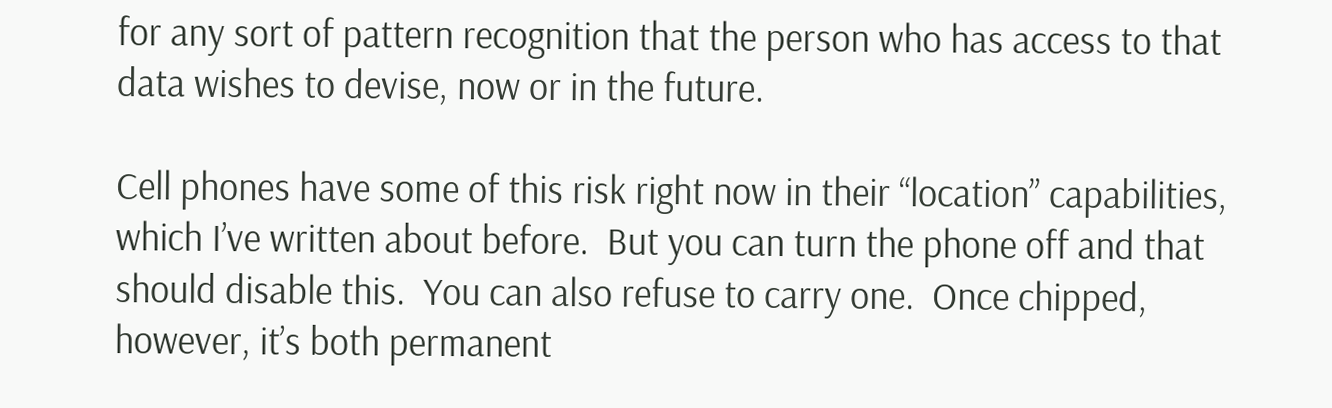for any sort of pattern recognition that the person who has access to that data wishes to devise, now or in the future.

Cell phones have some of this risk right now in their “location” capabilities, which I’ve written about before.  But you can turn the phone off and that should disable this.  You can also refuse to carry one.  Once chipped, however, it’s both permanent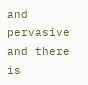and pervasive and there is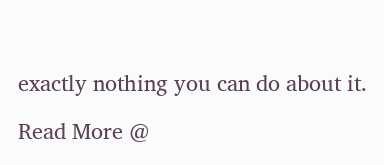exactly nothing you can do about it.

Read More @